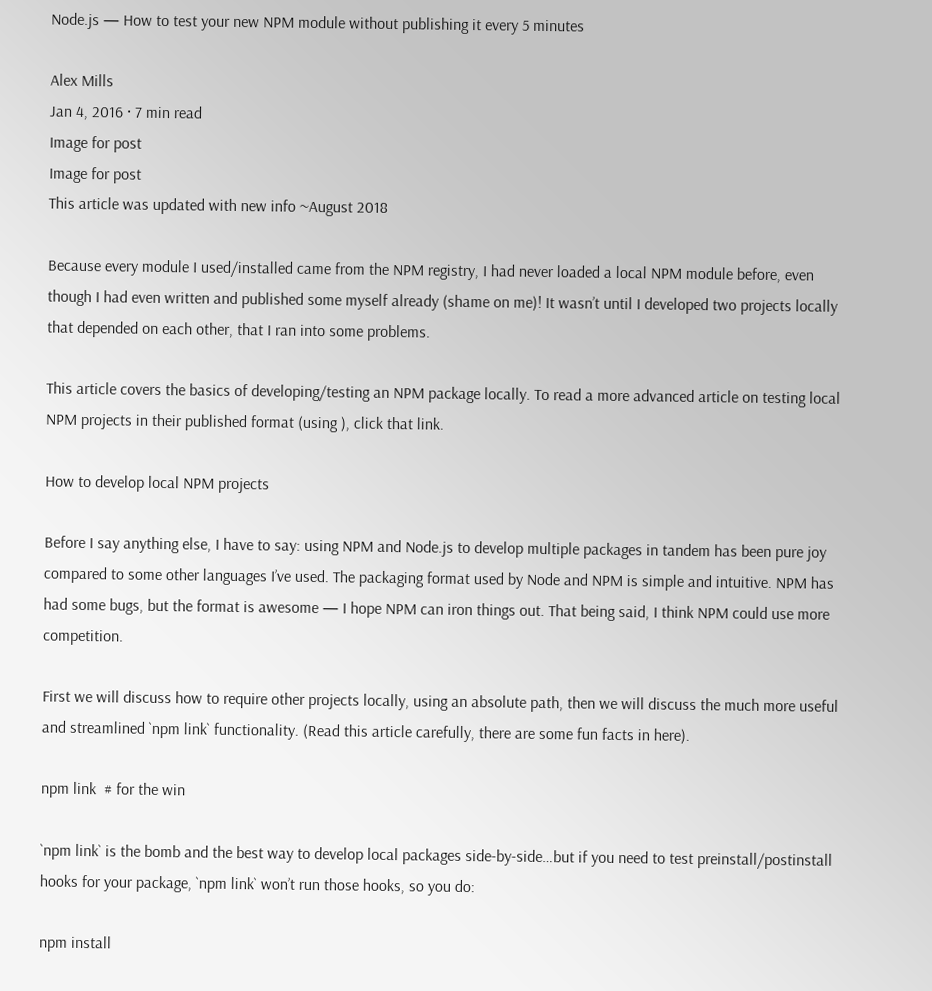Node.js — How to test your new NPM module without publishing it every 5 minutes

Alex Mills
Jan 4, 2016 · 7 min read
Image for post
Image for post
This article was updated with new info ~August 2018

Because every module I used/installed came from the NPM registry, I had never loaded a local NPM module before, even though I had even written and published some myself already (shame on me)! It wasn’t until I developed two projects locally that depended on each other, that I ran into some problems.

This article covers the basics of developing/testing an NPM package locally. To read a more advanced article on testing local NPM projects in their published format (using ), click that link.

How to develop local NPM projects

Before I say anything else, I have to say: using NPM and Node.js to develop multiple packages in tandem has been pure joy compared to some other languages I’ve used. The packaging format used by Node and NPM is simple and intuitive. NPM has had some bugs, but the format is awesome — I hope NPM can iron things out. That being said, I think NPM could use more competition.

First we will discuss how to require other projects locally, using an absolute path, then we will discuss the much more useful and streamlined `npm link` functionality. (Read this article carefully, there are some fun facts in here).

npm link  # for the win

`npm link` is the bomb and the best way to develop local packages side-by-side…but if you need to test preinstall/postinstall hooks for your package, `npm link` won’t run those hooks, so you do:

npm install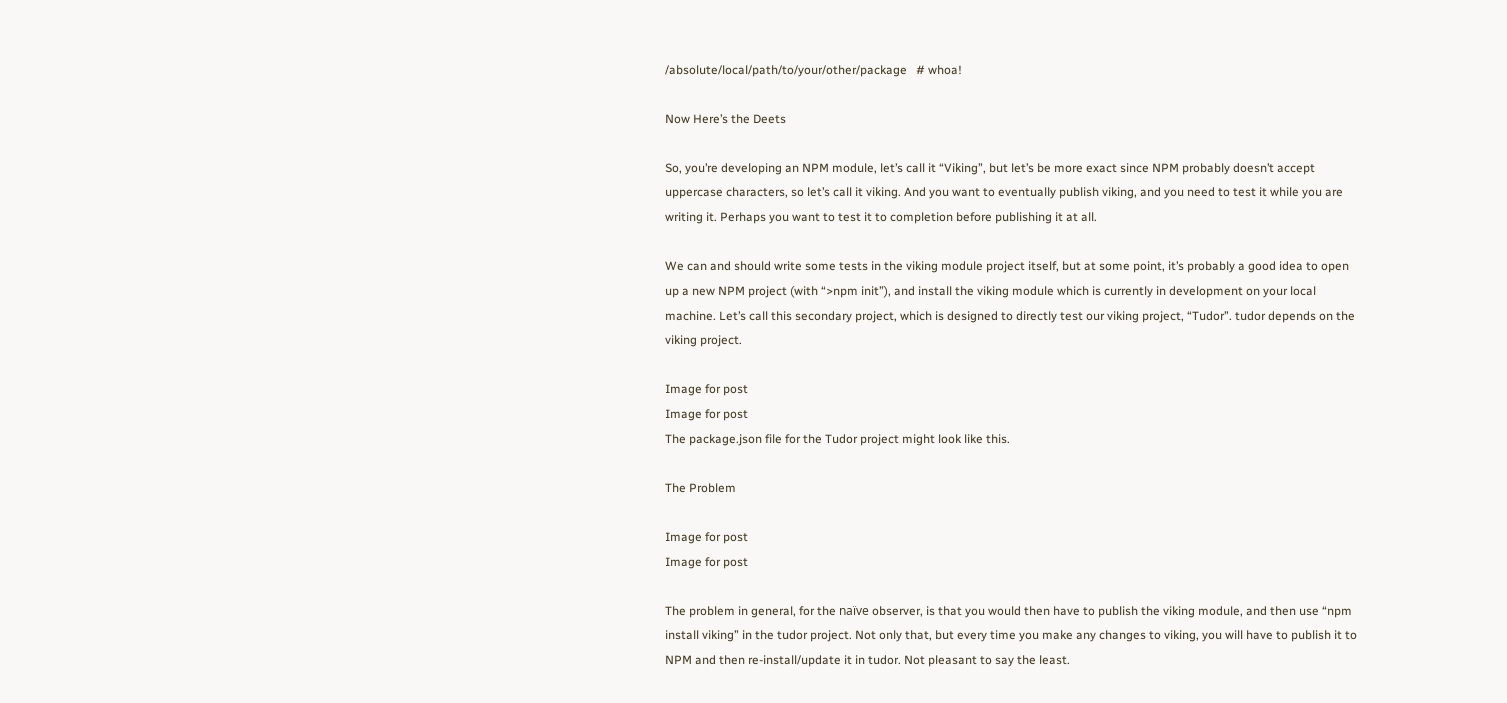/absolute/local/path/to/your/other/package   # whoa!

Now Here’s the Deets

So, you’re developing an NPM module, let’s call it “Viking”, but let’s be more exact since NPM probably doesn’t accept uppercase characters, so let’s call it viking. And you want to eventually publish viking, and you need to test it while you are writing it. Perhaps you want to test it to completion before publishing it at all.

We can and should write some tests in the viking module project itself, but at some point, it’s probably a good idea to open up a new NPM project (with “>npm init”), and install the viking module which is currently in development on your local machine. Let’s call this secondary project, which is designed to directly test our viking project, “Tudor”. tudor depends on the viking project.

Image for post
Image for post
The package.json file for the Tudor project might look like this.

The Problem

Image for post
Image for post

The problem in general, for the naïve observer, is that you would then have to publish the viking module, and then use “npm install viking” in the tudor project. Not only that, but every time you make any changes to viking, you will have to publish it to NPM and then re-install/update it in tudor. Not pleasant to say the least.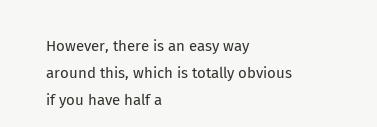However, there is an easy way around this, which is totally obvious if you have half a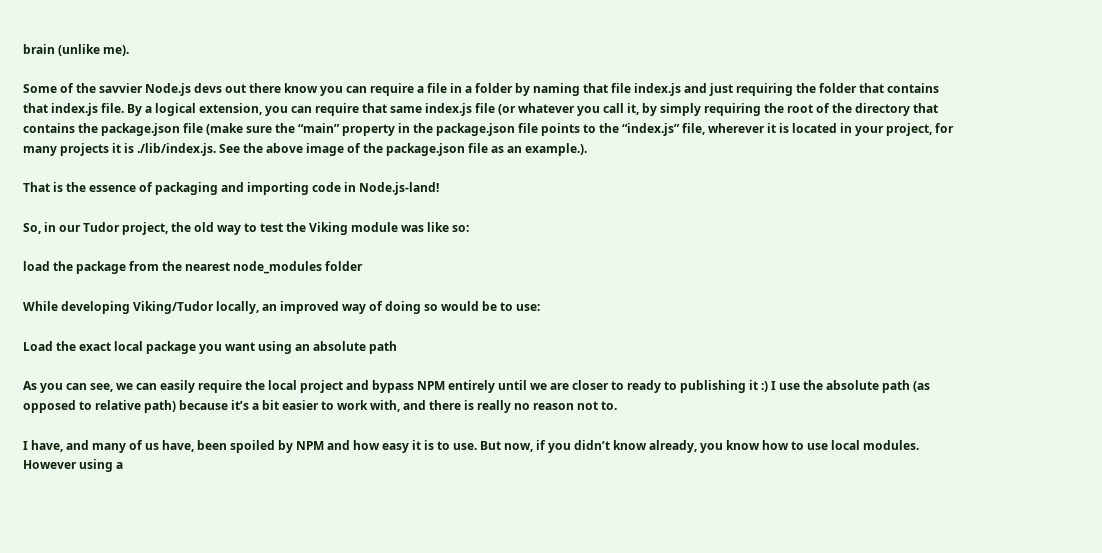brain (unlike me).

Some of the savvier Node.js devs out there know you can require a file in a folder by naming that file index.js and just requiring the folder that contains that index.js file. By a logical extension, you can require that same index.js file (or whatever you call it, by simply requiring the root of the directory that contains the package.json file (make sure the “main” property in the package.json file points to the “index.js” file, wherever it is located in your project, for many projects it is ./lib/index.js. See the above image of the package.json file as an example.).

That is the essence of packaging and importing code in Node.js-land!

So, in our Tudor project, the old way to test the Viking module was like so:

load the package from the nearest node_modules folder

While developing Viking/Tudor locally, an improved way of doing so would be to use:

Load the exact local package you want using an absolute path

As you can see, we can easily require the local project and bypass NPM entirely until we are closer to ready to publishing it :) I use the absolute path (as opposed to relative path) because it’s a bit easier to work with, and there is really no reason not to.

I have, and many of us have, been spoiled by NPM and how easy it is to use. But now, if you didn’t know already, you know how to use local modules. However using a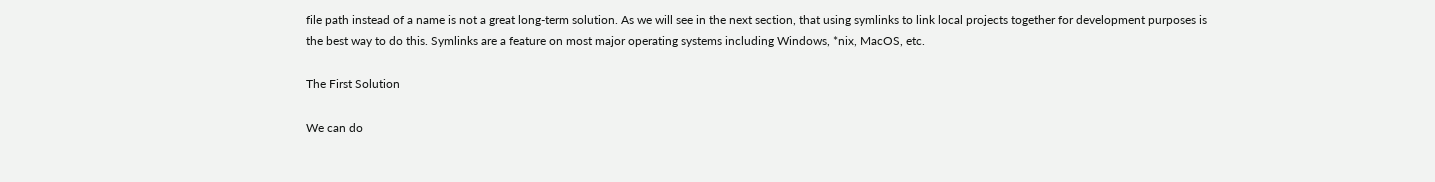file path instead of a name is not a great long-term solution. As we will see in the next section, that using symlinks to link local projects together for development purposes is the best way to do this. Symlinks are a feature on most major operating systems including Windows, *nix, MacOS, etc.

The First Solution

We can do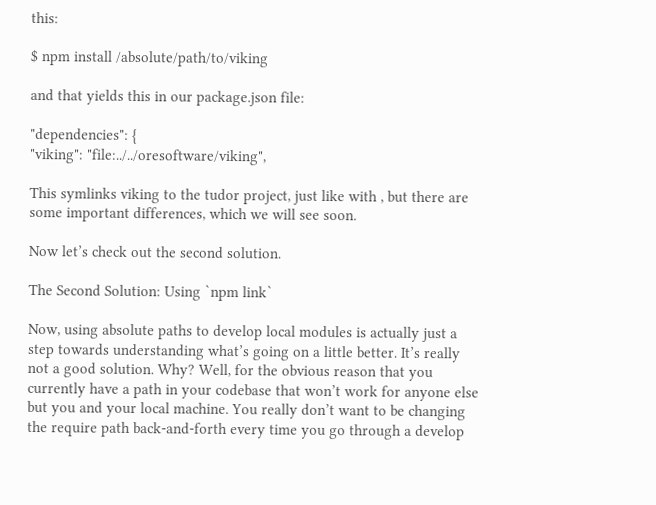this:

$ npm install /absolute/path/to/viking

and that yields this in our package.json file:

"dependencies": {
"viking": "file:../../oresoftware/viking",

This symlinks viking to the tudor project, just like with , but there are some important differences, which we will see soon.

Now let’s check out the second solution.

The Second Solution: Using `npm link`

Now, using absolute paths to develop local modules is actually just a step towards understanding what’s going on a little better. It’s really not a good solution. Why? Well, for the obvious reason that you currently have a path in your codebase that won’t work for anyone else but you and your local machine. You really don’t want to be changing the require path back-and-forth every time you go through a develop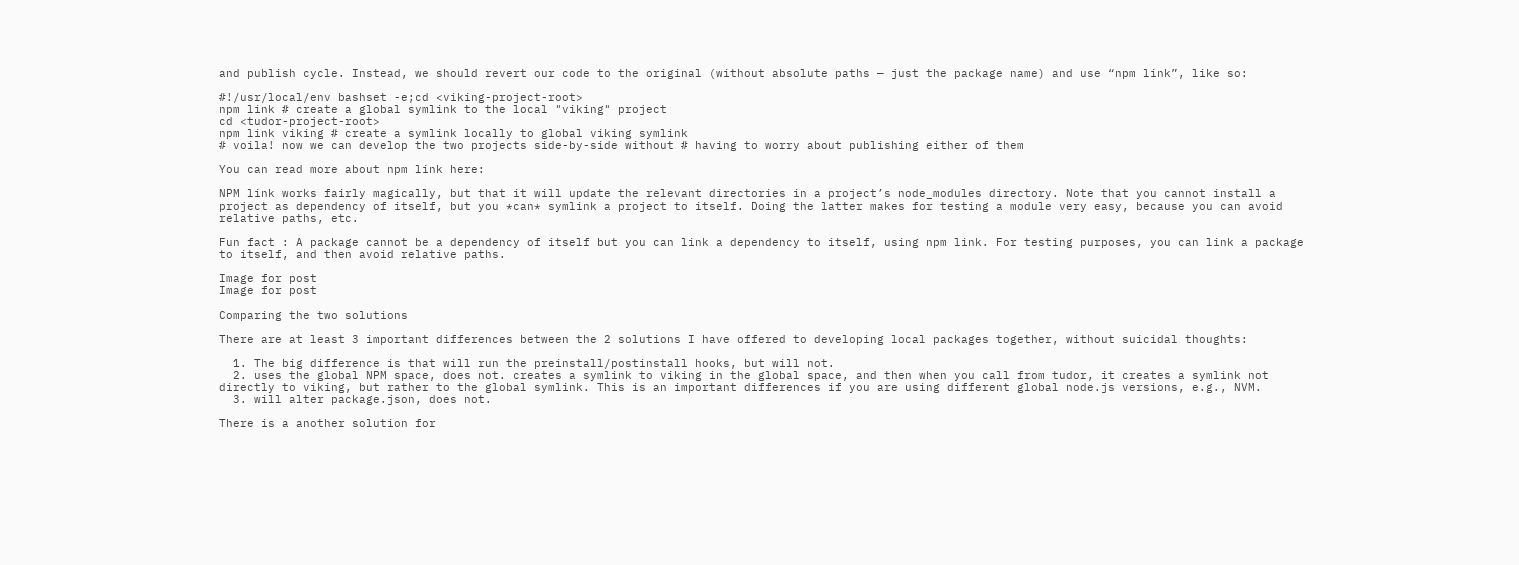and publish cycle. Instead, we should revert our code to the original (without absolute paths — just the package name) and use “npm link”, like so:

#!/usr/local/env bashset -e;cd <viking-project-root>
npm link # create a global symlink to the local "viking" project
cd <tudor-project-root>
npm link viking # create a symlink locally to global viking symlink
# voila! now we can develop the two projects side-by-side without # having to worry about publishing either of them

You can read more about npm link here:

NPM link works fairly magically, but that it will update the relevant directories in a project’s node_modules directory. Note that you cannot install a project as dependency of itself, but you *can* symlink a project to itself. Doing the latter makes for testing a module very easy, because you can avoid relative paths, etc.

Fun fact : A package cannot be a dependency of itself but you can link a dependency to itself, using npm link. For testing purposes, you can link a package to itself, and then avoid relative paths.

Image for post
Image for post

Comparing the two solutions

There are at least 3 important differences between the 2 solutions I have offered to developing local packages together, without suicidal thoughts:

  1. The big difference is that will run the preinstall/postinstall hooks, but will not.
  2. uses the global NPM space, does not. creates a symlink to viking in the global space, and then when you call from tudor, it creates a symlink not directly to viking, but rather to the global symlink. This is an important differences if you are using different global node.js versions, e.g., NVM.
  3. will alter package.json, does not.

There is a another solution for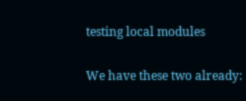testing local modules

We have these two already: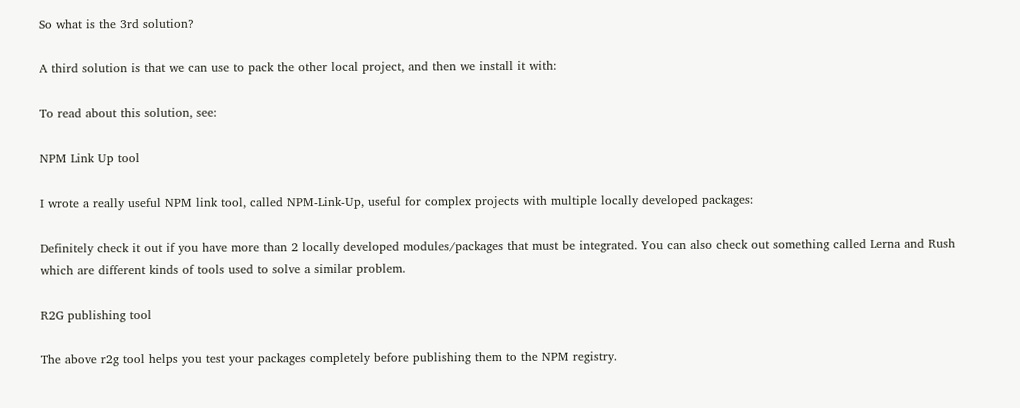So what is the 3rd solution?

A third solution is that we can use to pack the other local project, and then we install it with:

To read about this solution, see:

NPM Link Up tool

I wrote a really useful NPM link tool, called NPM-Link-Up, useful for complex projects with multiple locally developed packages:

Definitely check it out if you have more than 2 locally developed modules/packages that must be integrated. You can also check out something called Lerna and Rush which are different kinds of tools used to solve a similar problem.

R2G publishing tool

The above r2g tool helps you test your packages completely before publishing them to the NPM registry.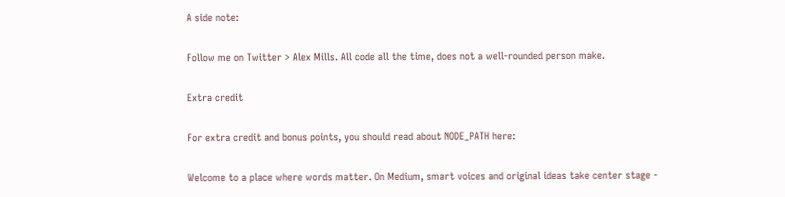A side note:

Follow me on Twitter > Alex Mills. All code all the time, does not a well-rounded person make.

Extra credit

For extra credit and bonus points, you should read about NODE_PATH here:

Welcome to a place where words matter. On Medium, smart voices and original ideas take center stage -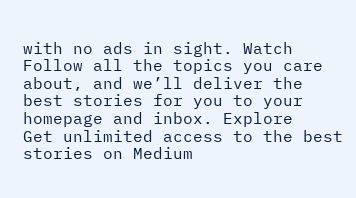with no ads in sight. Watch
Follow all the topics you care about, and we’ll deliver the best stories for you to your homepage and inbox. Explore
Get unlimited access to the best stories on Medium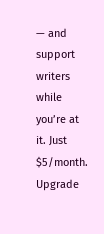— and support writers while you’re at it. Just $5/month. Upgrade